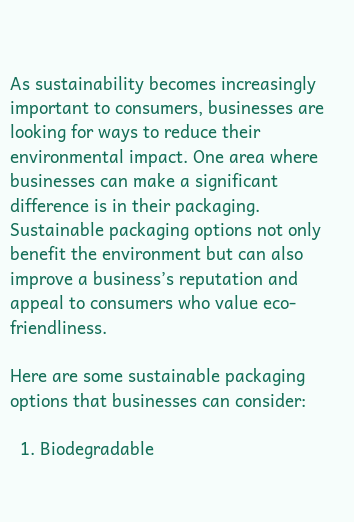As sustainability becomes increasingly important to consumers, businesses are looking for ways to reduce their environmental impact. One area where businesses can make a significant difference is in their packaging. Sustainable packaging options not only benefit the environment but can also improve a business’s reputation and appeal to consumers who value eco-friendliness.

Here are some sustainable packaging options that businesses can consider:

  1. Biodegradable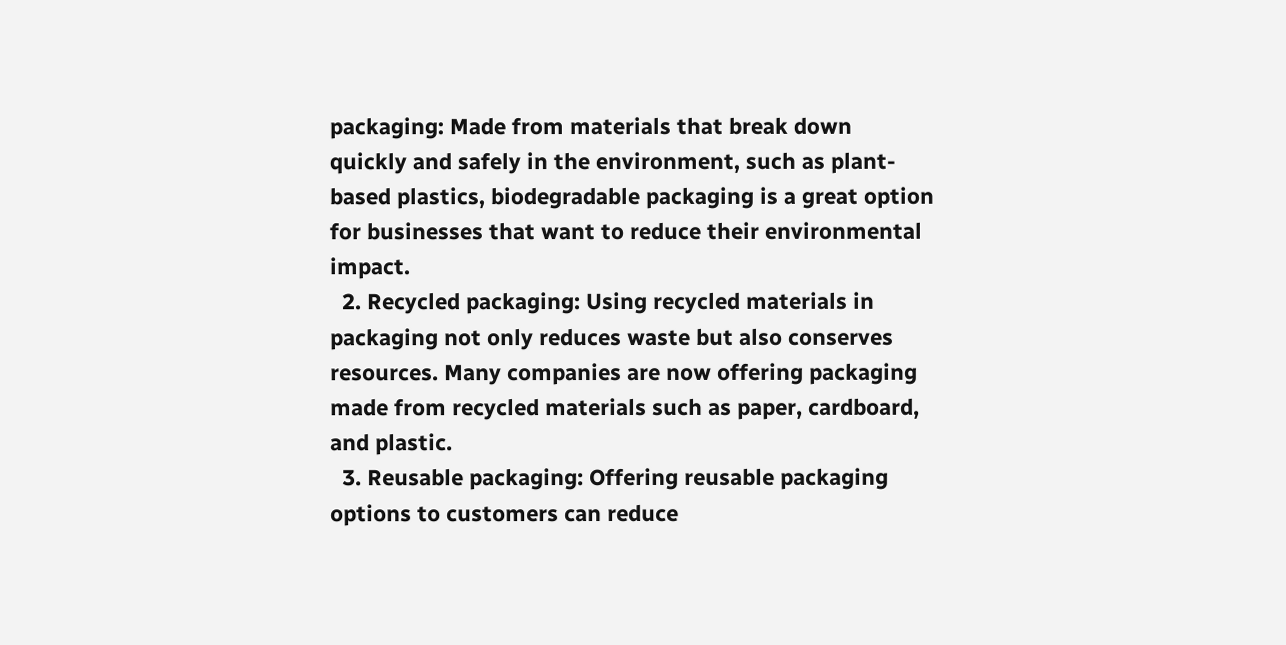packaging: Made from materials that break down quickly and safely in the environment, such as plant-based plastics, biodegradable packaging is a great option for businesses that want to reduce their environmental impact.
  2. Recycled packaging: Using recycled materials in packaging not only reduces waste but also conserves resources. Many companies are now offering packaging made from recycled materials such as paper, cardboard, and plastic.
  3. Reusable packaging: Offering reusable packaging options to customers can reduce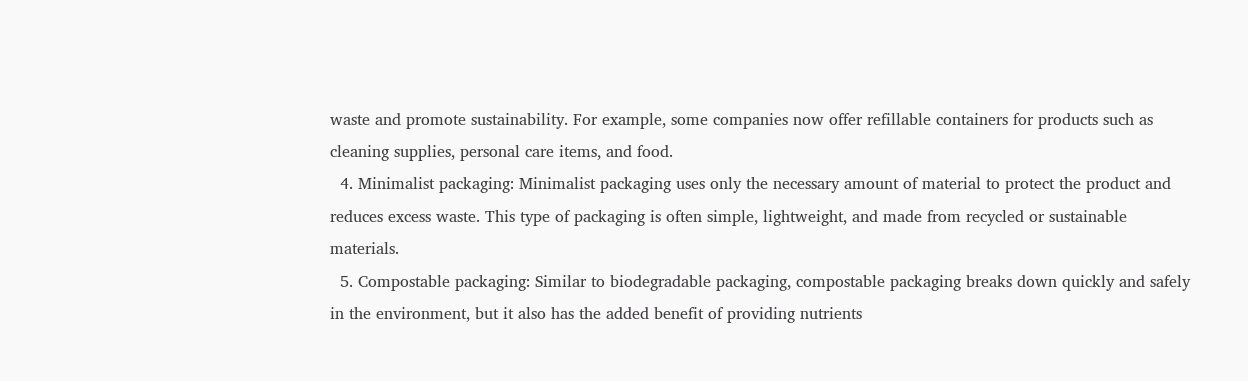waste and promote sustainability. For example, some companies now offer refillable containers for products such as cleaning supplies, personal care items, and food.
  4. Minimalist packaging: Minimalist packaging uses only the necessary amount of material to protect the product and reduces excess waste. This type of packaging is often simple, lightweight, and made from recycled or sustainable materials.
  5. Compostable packaging: Similar to biodegradable packaging, compostable packaging breaks down quickly and safely in the environment, but it also has the added benefit of providing nutrients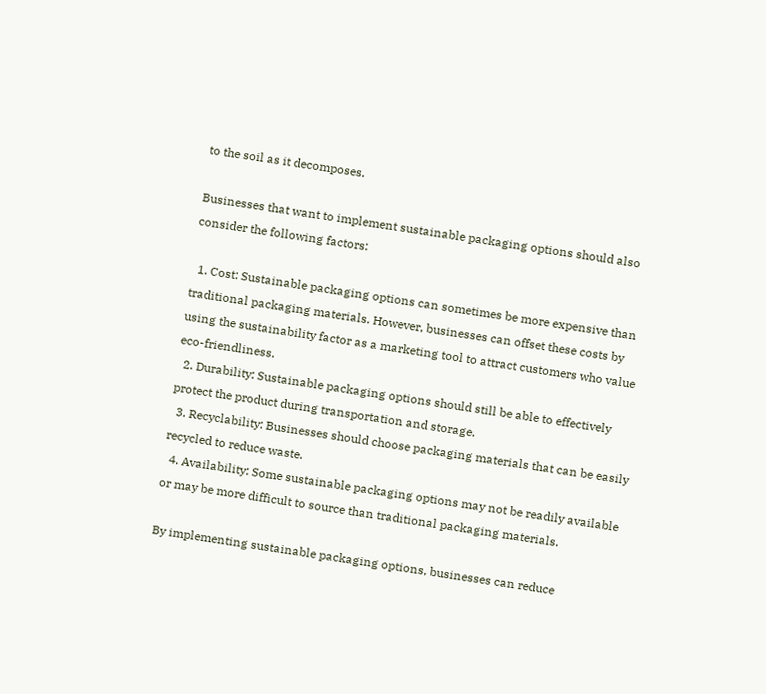to the soil as it decomposes.

Businesses that want to implement sustainable packaging options should also consider the following factors:

  1. Cost: Sustainable packaging options can sometimes be more expensive than traditional packaging materials. However, businesses can offset these costs by using the sustainability factor as a marketing tool to attract customers who value eco-friendliness.
  2. Durability: Sustainable packaging options should still be able to effectively protect the product during transportation and storage.
  3. Recyclability: Businesses should choose packaging materials that can be easily recycled to reduce waste.
  4. Availability: Some sustainable packaging options may not be readily available or may be more difficult to source than traditional packaging materials.

By implementing sustainable packaging options, businesses can reduce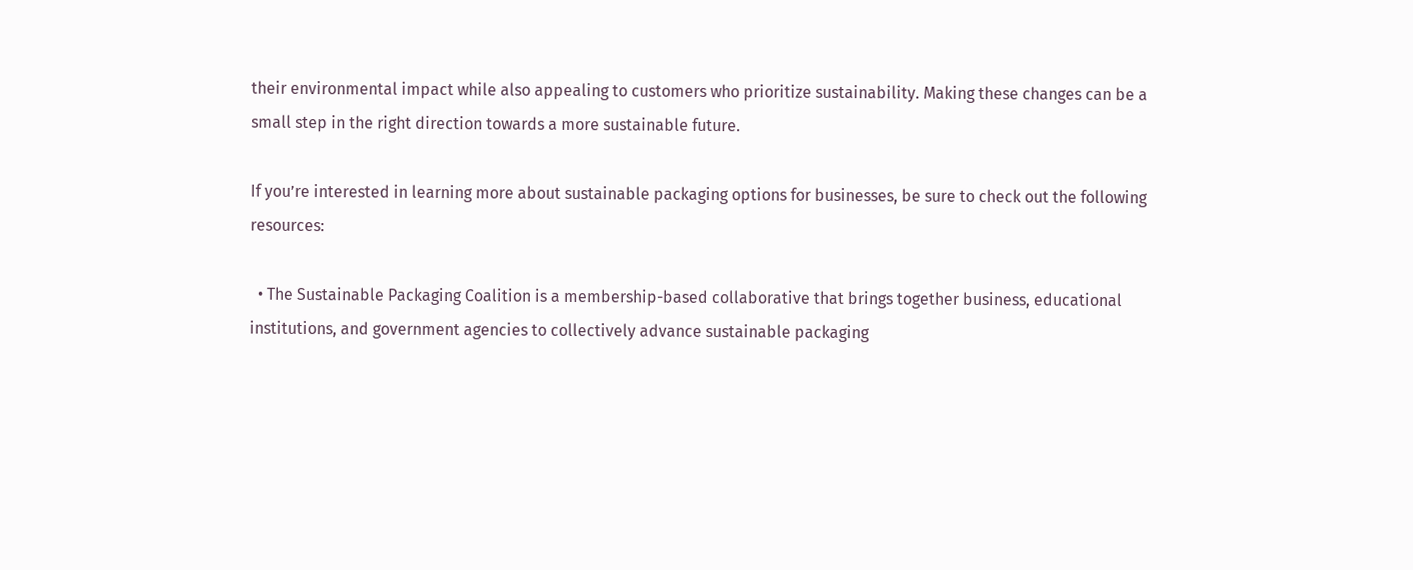their environmental impact while also appealing to customers who prioritize sustainability. Making these changes can be a small step in the right direction towards a more sustainable future.

If you’re interested in learning more about sustainable packaging options for businesses, be sure to check out the following resources:

  • The Sustainable Packaging Coalition is a membership-based collaborative that brings together business, educational institutions, and government agencies to collectively advance sustainable packaging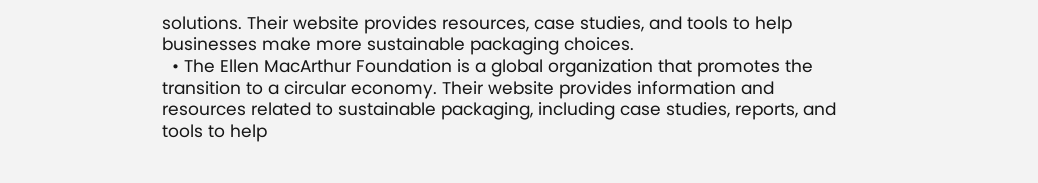solutions. Their website provides resources, case studies, and tools to help businesses make more sustainable packaging choices.
  • The Ellen MacArthur Foundation is a global organization that promotes the transition to a circular economy. Their website provides information and resources related to sustainable packaging, including case studies, reports, and tools to help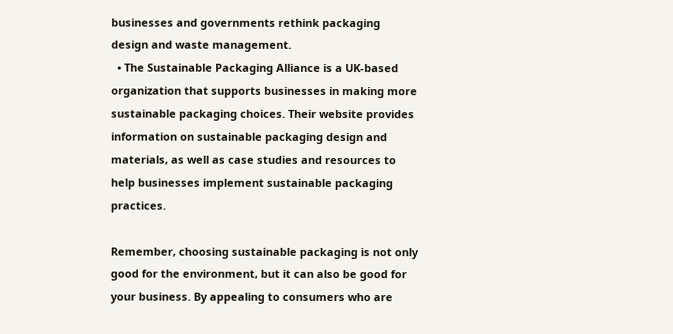businesses and governments rethink packaging design and waste management.
  • The Sustainable Packaging Alliance is a UK-based organization that supports businesses in making more sustainable packaging choices. Their website provides information on sustainable packaging design and materials, as well as case studies and resources to help businesses implement sustainable packaging practices.

Remember, choosing sustainable packaging is not only good for the environment, but it can also be good for your business. By appealing to consumers who are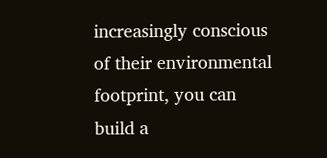increasingly conscious of their environmental footprint, you can build a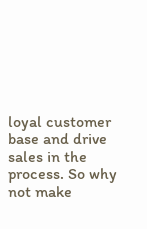loyal customer base and drive sales in the process. So why not make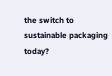the switch to sustainable packaging today?